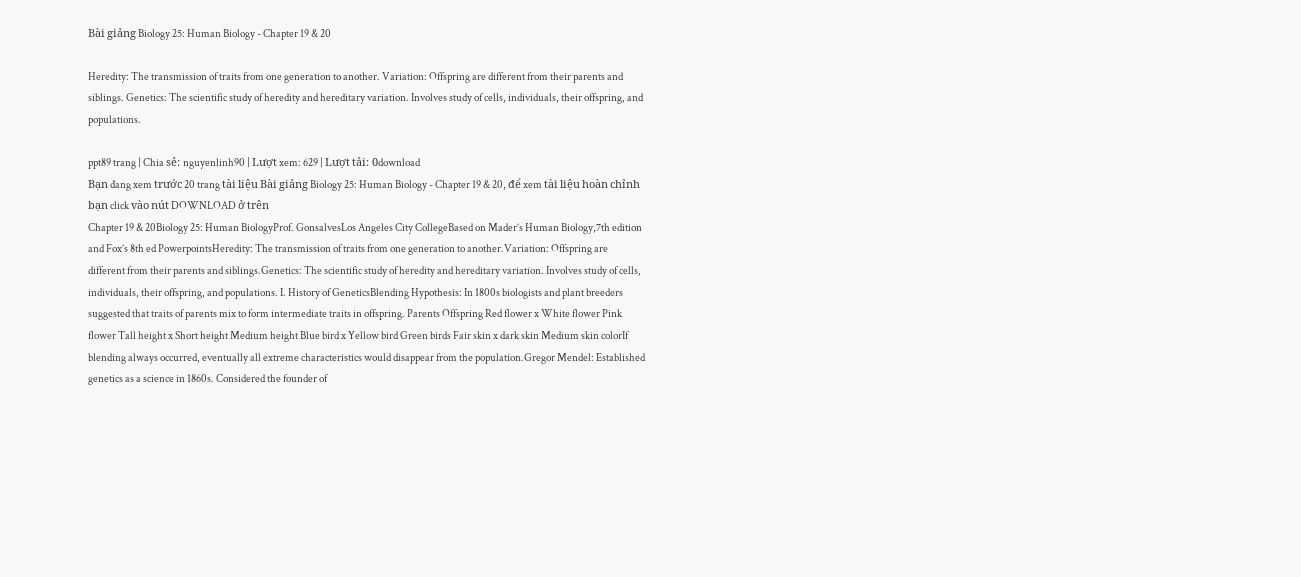Bài giảng Biology 25: Human Biology - Chapter 19 & 20

Heredity: The transmission of traits from one generation to another. Variation: Offspring are different from their parents and siblings. Genetics: The scientific study of heredity and hereditary variation. Involves study of cells, individuals, their offspring, and populations.

ppt89 trang | Chia sẻ: nguyenlinh90 | Lượt xem: 629 | Lượt tải: 0download
Bạn đang xem trước 20 trang tài liệu Bài giảng Biology 25: Human Biology - Chapter 19 & 20, để xem tài liệu hoàn chỉnh bạn click vào nút DOWNLOAD ở trên
Chapter 19 & 20Biology 25: Human BiologyProf. GonsalvesLos Angeles City CollegeBased on Mader’s Human Biology,7th edition and Fox’s 8th ed PowerpointsHeredity: The transmission of traits from one generation to another.Variation: Offspring are different from their parents and siblings.Genetics: The scientific study of heredity and hereditary variation. Involves study of cells, individuals, their offspring, and populations. I. History of GeneticsBlending Hypothesis: In 1800s biologists and plant breeders suggested that traits of parents mix to form intermediate traits in offspring. Parents Offspring Red flower x White flower Pink flower Tall height x Short height Medium height Blue bird x Yellow bird Green birds Fair skin x dark skin Medium skin colorIf blending always occurred, eventually all extreme characteristics would disappear from the population.Gregor Mendel: Established genetics as a science in 1860s. Considered the founder of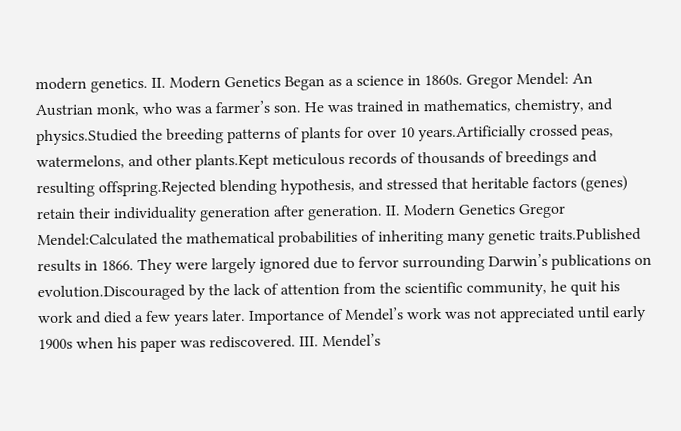modern genetics. II. Modern Genetics Began as a science in 1860s. Gregor Mendel: An Austrian monk, who was a farmer’s son. He was trained in mathematics, chemistry, and physics.Studied the breeding patterns of plants for over 10 years.Artificially crossed peas, watermelons, and other plants.Kept meticulous records of thousands of breedings and resulting offspring.Rejected blending hypothesis, and stressed that heritable factors (genes) retain their individuality generation after generation. II. Modern Genetics Gregor Mendel:Calculated the mathematical probabilities of inheriting many genetic traits.Published results in 1866. They were largely ignored due to fervor surrounding Darwin’s publications on evolution.Discouraged by the lack of attention from the scientific community, he quit his work and died a few years later. Importance of Mendel’s work was not appreciated until early 1900s when his paper was rediscovered. III. Mendel’s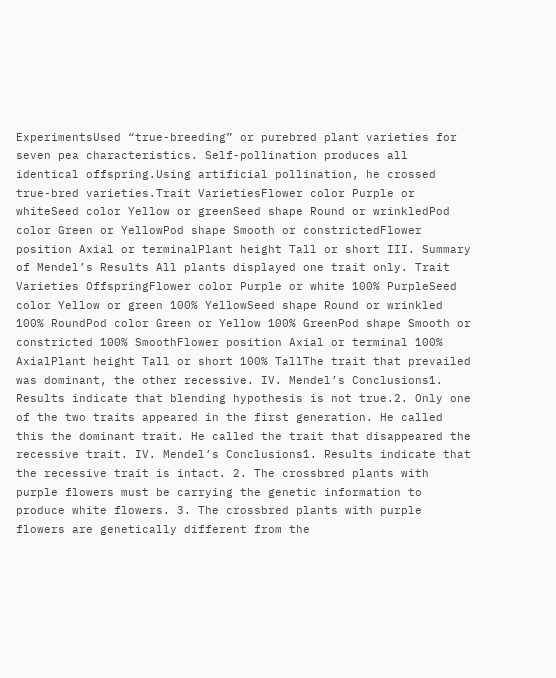ExperimentsUsed “true-breeding” or purebred plant varieties for seven pea characteristics. Self-pollination produces all identical offspring.Using artificial pollination, he crossed true-bred varieties.Trait VarietiesFlower color Purple or whiteSeed color Yellow or greenSeed shape Round or wrinkledPod color Green or YellowPod shape Smooth or constrictedFlower position Axial or terminalPlant height Tall or short III. Summary of Mendel’s Results All plants displayed one trait only. Trait Varieties OffspringFlower color Purple or white 100% PurpleSeed color Yellow or green 100% YellowSeed shape Round or wrinkled 100% RoundPod color Green or Yellow 100% GreenPod shape Smooth or constricted 100% SmoothFlower position Axial or terminal 100% AxialPlant height Tall or short 100% TallThe trait that prevailed was dominant, the other recessive. IV. Mendel’s Conclusions1. Results indicate that blending hypothesis is not true.2. Only one of the two traits appeared in the first generation. He called this the dominant trait. He called the trait that disappeared the recessive trait. IV. Mendel’s Conclusions1. Results indicate that the recessive trait is intact. 2. The crossbred plants with purple flowers must be carrying the genetic information to produce white flowers. 3. The crossbred plants with purple flowers are genetically different from the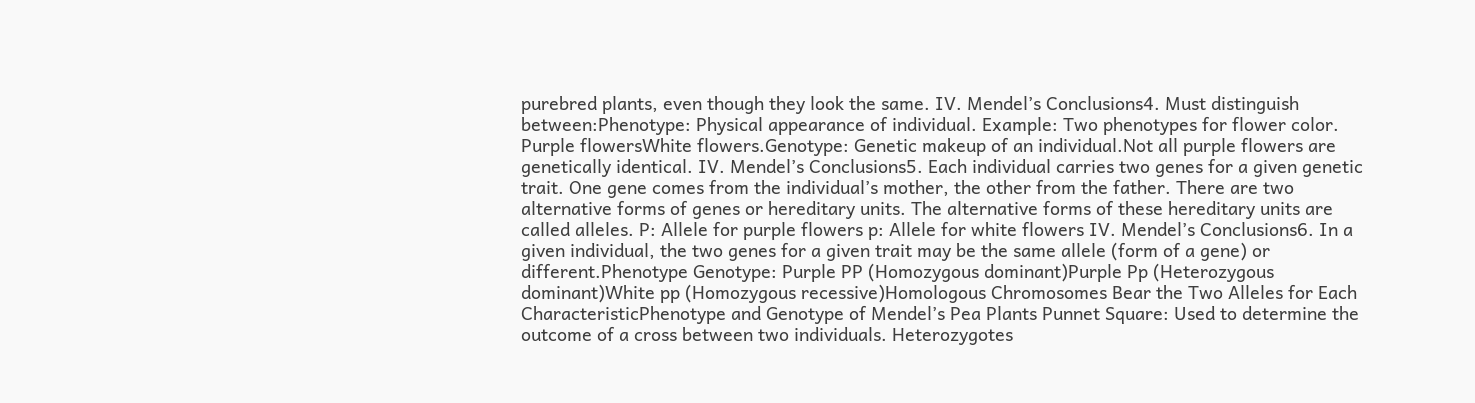purebred plants, even though they look the same. IV. Mendel’s Conclusions4. Must distinguish between:Phenotype: Physical appearance of individual. Example: Two phenotypes for flower color. Purple flowersWhite flowers.Genotype: Genetic makeup of an individual.Not all purple flowers are genetically identical. IV. Mendel’s Conclusions5. Each individual carries two genes for a given genetic trait. One gene comes from the individual’s mother, the other from the father. There are two alternative forms of genes or hereditary units. The alternative forms of these hereditary units are called alleles. P: Allele for purple flowers p: Allele for white flowers IV. Mendel’s Conclusions6. In a given individual, the two genes for a given trait may be the same allele (form of a gene) or different.Phenotype Genotype: Purple PP (Homozygous dominant)Purple Pp (Heterozygous dominant)White pp (Homozygous recessive)Homologous Chromosomes Bear the Two Alleles for Each CharacteristicPhenotype and Genotype of Mendel’s Pea Plants Punnet Square: Used to determine the outcome of a cross between two individuals. Heterozygotes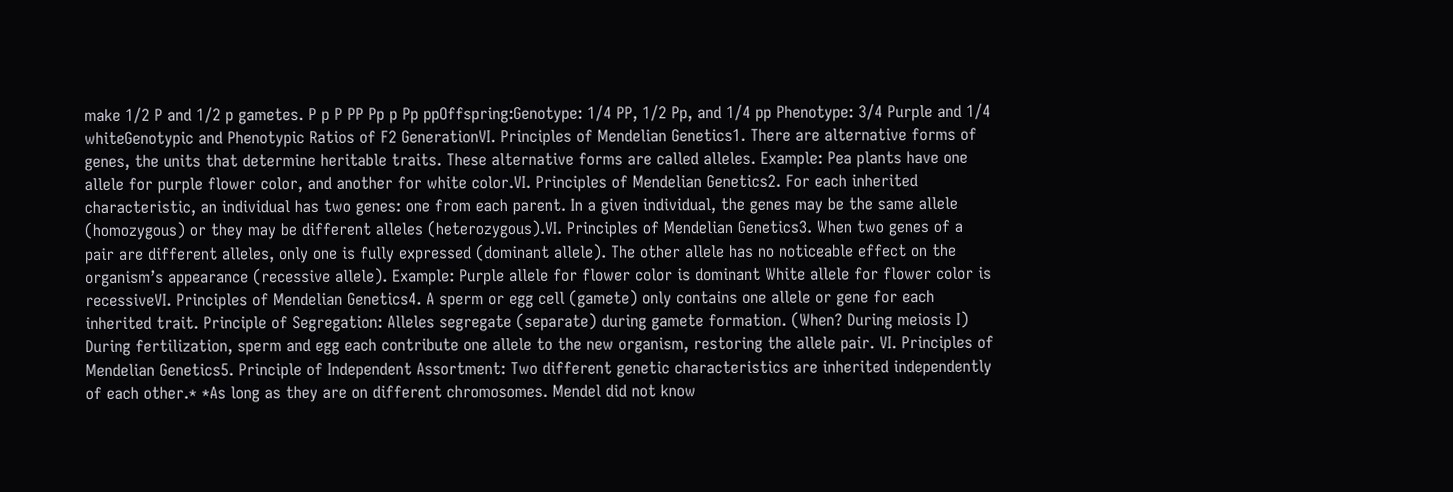make 1/2 P and 1/2 p gametes. P p P PP Pp p Pp ppOffspring:Genotype: 1/4 PP, 1/2 Pp, and 1/4 pp Phenotype: 3/4 Purple and 1/4 whiteGenotypic and Phenotypic Ratios of F2 GenerationVI. Principles of Mendelian Genetics1. There are alternative forms of genes, the units that determine heritable traits. These alternative forms are called alleles. Example: Pea plants have one allele for purple flower color, and another for white color.VI. Principles of Mendelian Genetics2. For each inherited characteristic, an individual has two genes: one from each parent. In a given individual, the genes may be the same allele (homozygous) or they may be different alleles (heterozygous).VI. Principles of Mendelian Genetics3. When two genes of a pair are different alleles, only one is fully expressed (dominant allele). The other allele has no noticeable effect on the organism’s appearance (recessive allele). Example: Purple allele for flower color is dominant White allele for flower color is recessiveVI. Principles of Mendelian Genetics4. A sperm or egg cell (gamete) only contains one allele or gene for each inherited trait. Principle of Segregation: Alleles segregate (separate) during gamete formation. (When? During meiosis I) During fertilization, sperm and egg each contribute one allele to the new organism, restoring the allele pair. VI. Principles of Mendelian Genetics5. Principle of Independent Assortment: Two different genetic characteristics are inherited independently of each other.* *As long as they are on different chromosomes. Mendel did not know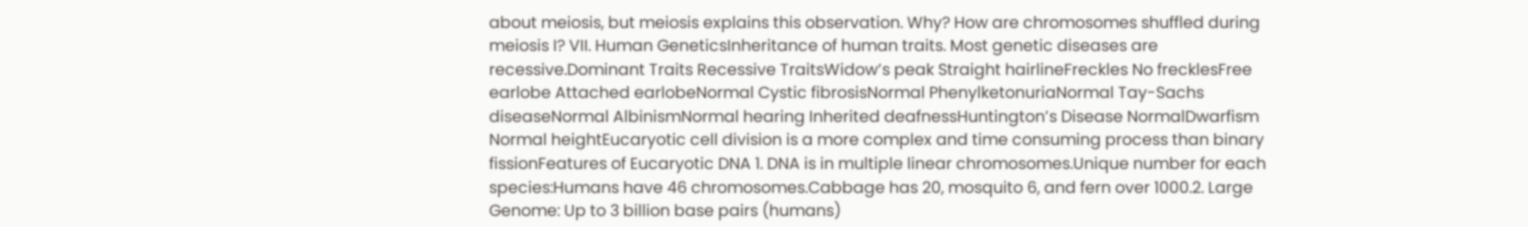about meiosis, but meiosis explains this observation. Why? How are chromosomes shuffled during meiosis I? VII. Human GeneticsInheritance of human traits. Most genetic diseases are recessive.Dominant Traits Recessive TraitsWidow’s peak Straight hairlineFreckles No frecklesFree earlobe Attached earlobeNormal Cystic fibrosisNormal PhenylketonuriaNormal Tay-Sachs diseaseNormal AlbinismNormal hearing Inherited deafnessHuntington’s Disease NormalDwarfism Normal heightEucaryotic cell division is a more complex and time consuming process than binary fissionFeatures of Eucaryotic DNA 1. DNA is in multiple linear chromosomes.Unique number for each species:Humans have 46 chromosomes.Cabbage has 20, mosquito 6, and fern over 1000.2. Large Genome: Up to 3 billion base pairs (humans)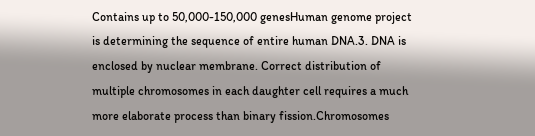Contains up to 50,000-150,000 genesHuman genome project is determining the sequence of entire human DNA.3. DNA is enclosed by nuclear membrane. Correct distribution of multiple chromosomes in each daughter cell requires a much more elaborate process than binary fission.Chromosomes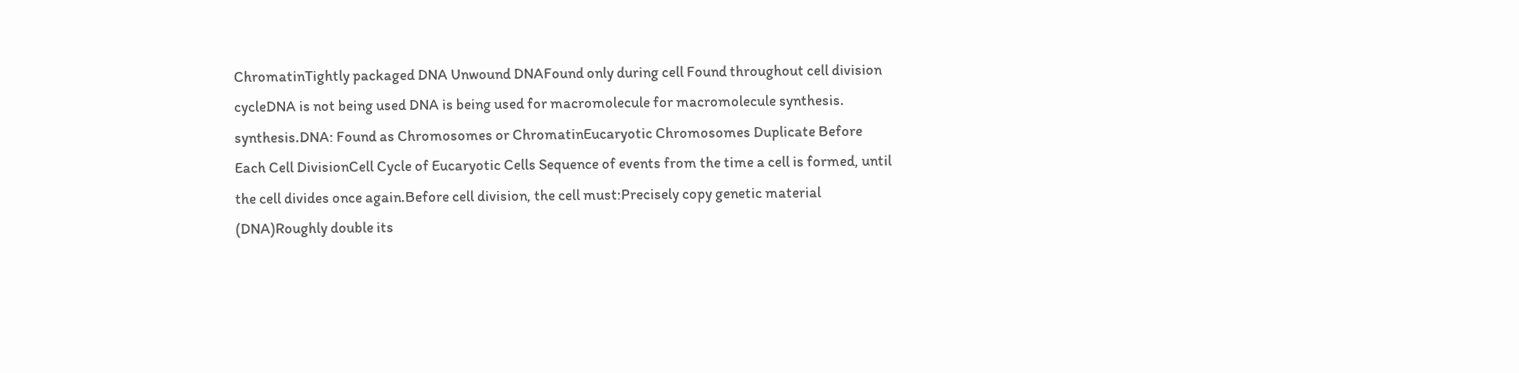ChromatinTightly packaged DNA Unwound DNAFound only during cell Found throughout cell division cycleDNA is not being used DNA is being used for macromolecule for macromolecule synthesis. synthesis.DNA: Found as Chromosomes or ChromatinEucaryotic Chromosomes Duplicate Before Each Cell DivisionCell Cycle of Eucaryotic Cells Sequence of events from the time a cell is formed, until the cell divides once again.Before cell division, the cell must:Precisely copy genetic material (DNA)Roughly double its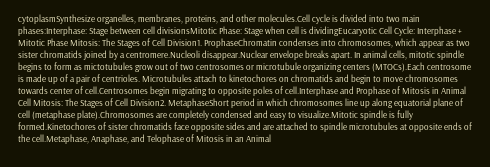cytoplasmSynthesize organelles, membranes, proteins, and other molecules.Cell cycle is divided into two main phases:Interphase: Stage between cell divisionsMitotic Phase: Stage when cell is dividingEucaryotic Cell Cycle: Interphase + Mitotic Phase Mitosis: The Stages of Cell Division1. ProphaseChromatin condenses into chromosomes, which appear as two sister chromatids joined by a centromere.Nucleoli disappear.Nuclear envelope breaks apart. In animal cells, mitotic spindle begins to form as mictotubules grow out of two centrosomes or microtubule organizing centers (MTOCs).Each centrosome is made up of a pair of centrioles. Microtubules attach to kinetochores on chromatids and begin to move chromosomes towards center of cell.Centrosomes begin migrating to opposite poles of cell.Interphase and Prophase of Mitosis in Animal Cell Mitosis: The Stages of Cell Division2. MetaphaseShort period in which chromosomes line up along equatorial plane of cell (metaphase plate).Chromosomes are completely condensed and easy to visualize.Mitotic spindle is fully formed.Kinetochores of sister chromatids face opposite sides and are attached to spindle microtubules at opposite ends of the cell.Metaphase, Anaphase, and Telophase of Mitosis in an Animal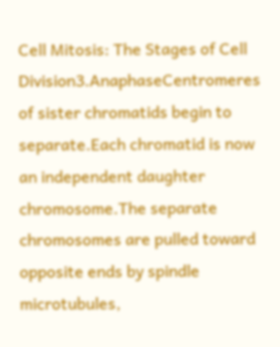Cell Mitosis: The Stages of Cell Division3.AnaphaseCentromeres of sister chromatids begin to separate.Each chromatid is now an independent daughter chromosome.The separate chromosomes are pulled toward opposite ends by spindle microtubules,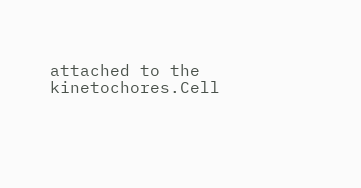attached to the kinetochores.Cell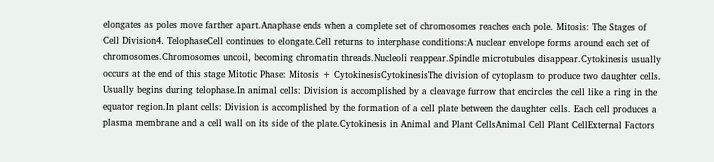elongates as poles move farther apart.Anaphase ends when a complete set of chromosomes reaches each pole. Mitosis: The Stages of Cell Division4. TelophaseCell continues to elongate.Cell returns to interphase conditions:A nuclear envelope forms around each set of chromosomes.Chromosomes uncoil, becoming chromatin threads.Nucleoli reappear.Spindle microtubules disappear.Cytokinesis usually occurs at the end of this stage Mitotic Phase: Mitosis + CytokinesisCytokinesisThe division of cytoplasm to produce two daughter cells. Usually begins during telophase.In animal cells: Division is accomplished by a cleavage furrow that encircles the cell like a ring in the equator region.In plant cells: Division is accomplished by the formation of a cell plate between the daughter cells. Each cell produces a plasma membrane and a cell wall on its side of the plate.Cytokinesis in Animal and Plant CellsAnimal Cell Plant CellExternal Factors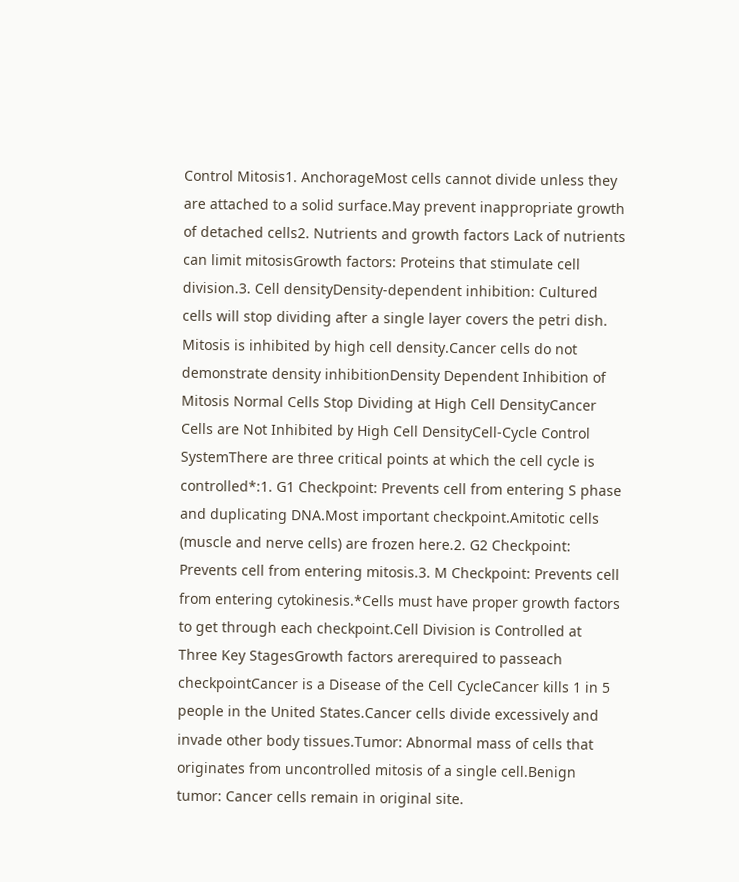Control Mitosis1. AnchorageMost cells cannot divide unless they are attached to a solid surface.May prevent inappropriate growth of detached cells2. Nutrients and growth factors Lack of nutrients can limit mitosisGrowth factors: Proteins that stimulate cell division.3. Cell densityDensity-dependent inhibition: Cultured cells will stop dividing after a single layer covers the petri dish. Mitosis is inhibited by high cell density.Cancer cells do not demonstrate density inhibitionDensity Dependent Inhibition of Mitosis Normal Cells Stop Dividing at High Cell DensityCancer Cells are Not Inhibited by High Cell DensityCell-Cycle Control SystemThere are three critical points at which the cell cycle is controlled*:1. G1 Checkpoint: Prevents cell from entering S phase and duplicating DNA.Most important checkpoint.Amitotic cells (muscle and nerve cells) are frozen here.2. G2 Checkpoint: Prevents cell from entering mitosis.3. M Checkpoint: Prevents cell from entering cytokinesis.*Cells must have proper growth factors to get through each checkpoint.Cell Division is Controlled at Three Key StagesGrowth factors arerequired to passeach checkpointCancer is a Disease of the Cell CycleCancer kills 1 in 5 people in the United States.Cancer cells divide excessively and invade other body tissues.Tumor: Abnormal mass of cells that originates from uncontrolled mitosis of a single cell.Benign tumor: Cancer cells remain in original site.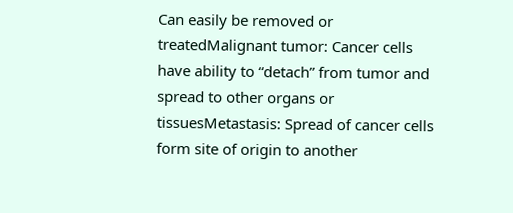Can easily be removed or treatedMalignant tumor: Cancer cells have ability to “detach” from tumor and spread to other organs or tissuesMetastasis: Spread of cancer cells form site of origin to another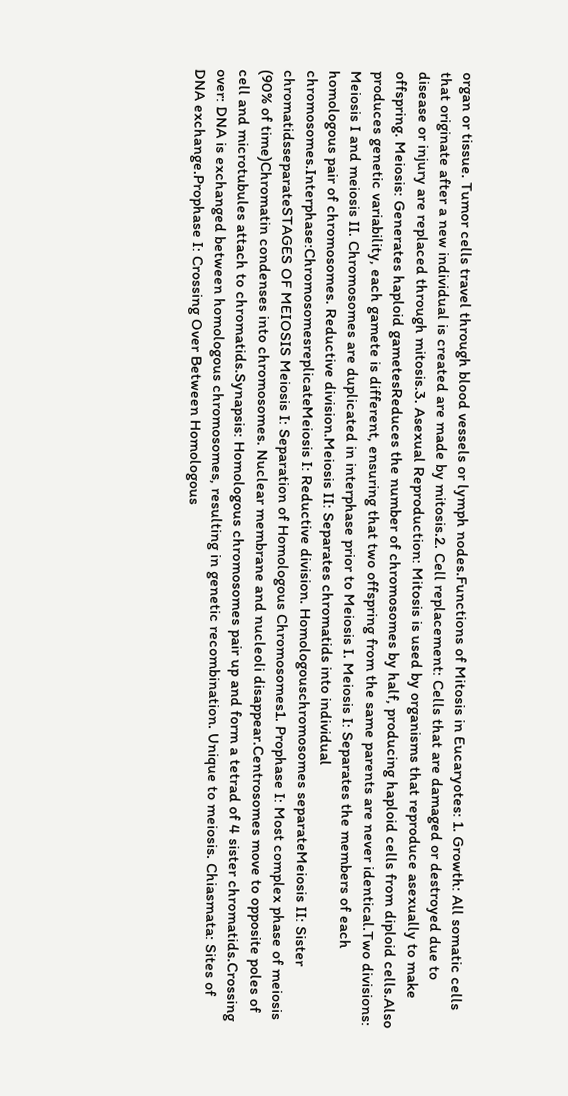organ or tissue. Tumor cells travel through blood vessels or lymph nodes.Functions of Mitosis in Eucaryotes: 1. Growth: All somatic cells that originate after a new individual is created are made by mitosis.2. Cell replacement: Cells that are damaged or destroyed due to disease or injury are replaced through mitosis.3. Asexual Reproduction: Mitosis is used by organisms that reproduce asexually to make offspring. Meiosis: Generates haploid gametesReduces the number of chromosomes by half, producing haploid cells from diploid cells.Also produces genetic variability, each gamete is different, ensuring that two offspring from the same parents are never identical.Two divisions: Meiosis I and meiosis II. Chromosomes are duplicated in interphase prior to Meiosis I. Meiosis I: Separates the members of each homologous pair of chromosomes. Reductive division.Meiosis II: Separates chromatids into individual chromosomes.Interphase:ChromosomesreplicateMeiosis I: Reductive division. Homologouschromosomes separateMeiosis II: Sister chromatidsseparateSTAGES OF MEIOSIS Meiosis I: Separation of Homologous Chromosomes1. Prophase I: Most complex phase of meiosis (90% of time)Chromatin condenses into chromosomes. Nuclear membrane and nucleoli disappear.Centrosomes move to opposite poles of cell and microtubules attach to chromatids.Synapsis: Homologous chromosomes pair up and form a tetrad of 4 sister chromatids.Crossing over: DNA is exchanged between homologous chromosomes, resulting in genetic recombination. Unique to meiosis. Chiasmata: Sites of DNA exchange.Prophase I: Crossing Over Between Homologous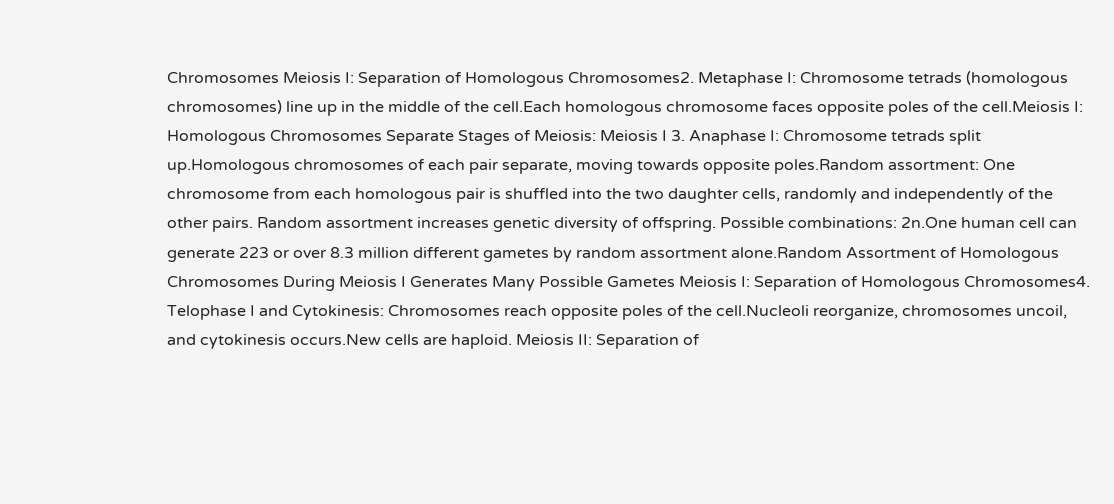Chromosomes Meiosis I: Separation of Homologous Chromosomes2. Metaphase I: Chromosome tetrads (homologous chromosomes) line up in the middle of the cell.Each homologous chromosome faces opposite poles of the cell.Meiosis I: Homologous Chromosomes Separate Stages of Meiosis: Meiosis I 3. Anaphase I: Chromosome tetrads split up.Homologous chromosomes of each pair separate, moving towards opposite poles.Random assortment: One chromosome from each homologous pair is shuffled into the two daughter cells, randomly and independently of the other pairs. Random assortment increases genetic diversity of offspring. Possible combinations: 2n.One human cell can generate 223 or over 8.3 million different gametes by random assortment alone.Random Assortment of Homologous Chromosomes During Meiosis I Generates Many Possible Gametes Meiosis I: Separation of Homologous Chromosomes4. Telophase I and Cytokinesis: Chromosomes reach opposite poles of the cell.Nucleoli reorganize, chromosomes uncoil, and cytokinesis occurs.New cells are haploid. Meiosis II: Separation of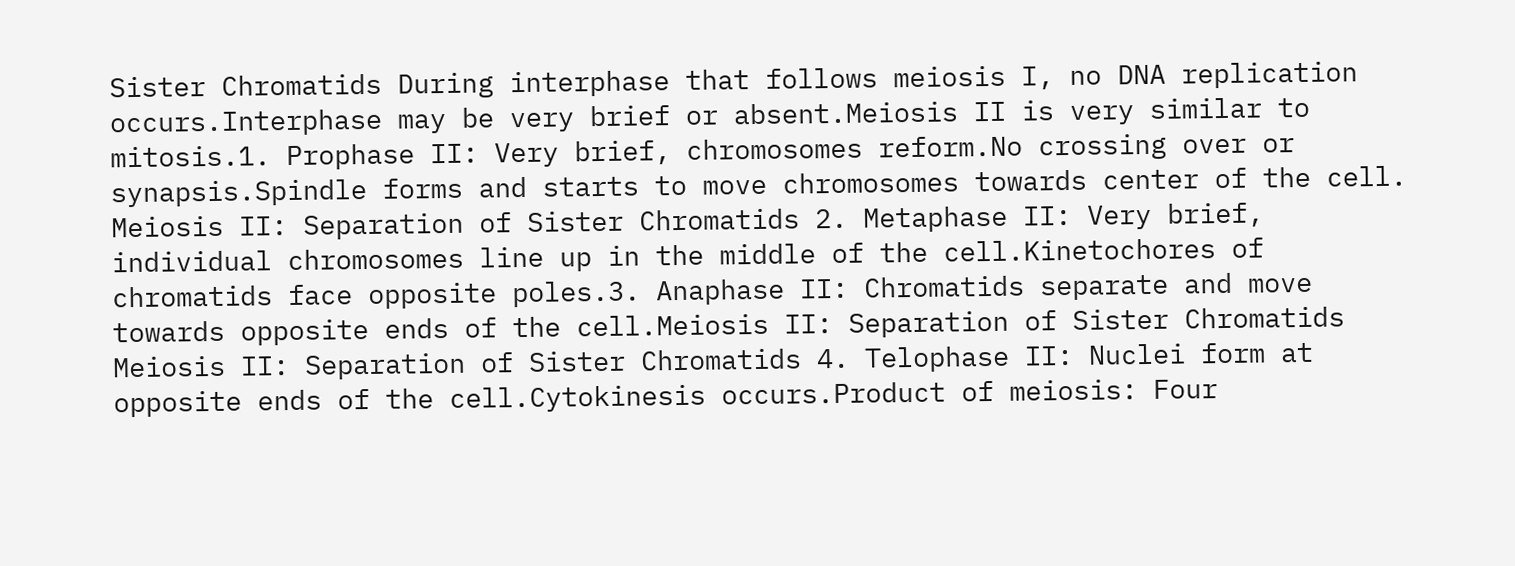Sister Chromatids During interphase that follows meiosis I, no DNA replication occurs.Interphase may be very brief or absent.Meiosis II is very similar to mitosis.1. Prophase II: Very brief, chromosomes reform.No crossing over or synapsis.Spindle forms and starts to move chromosomes towards center of the cell. Meiosis II: Separation of Sister Chromatids 2. Metaphase II: Very brief, individual chromosomes line up in the middle of the cell.Kinetochores of chromatids face opposite poles.3. Anaphase II: Chromatids separate and move towards opposite ends of the cell.Meiosis II: Separation of Sister Chromatids Meiosis II: Separation of Sister Chromatids 4. Telophase II: Nuclei form at opposite ends of the cell.Cytokinesis occurs.Product of meiosis: Four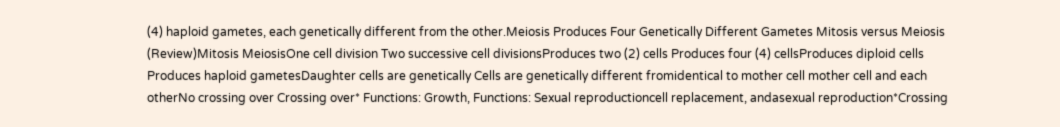(4) haploid gametes, each genetically different from the other.Meiosis Produces Four Genetically Different Gametes Mitosis versus Meiosis (Review)Mitosis MeiosisOne cell division Two successive cell divisionsProduces two (2) cells Produces four (4) cellsProduces diploid cells Produces haploid gametesDaughter cells are genetically Cells are genetically different fromidentical to mother cell mother cell and each otherNo crossing over Crossing over* Functions: Growth, Functions: Sexual reproductioncell replacement, andasexual reproduction*Crossing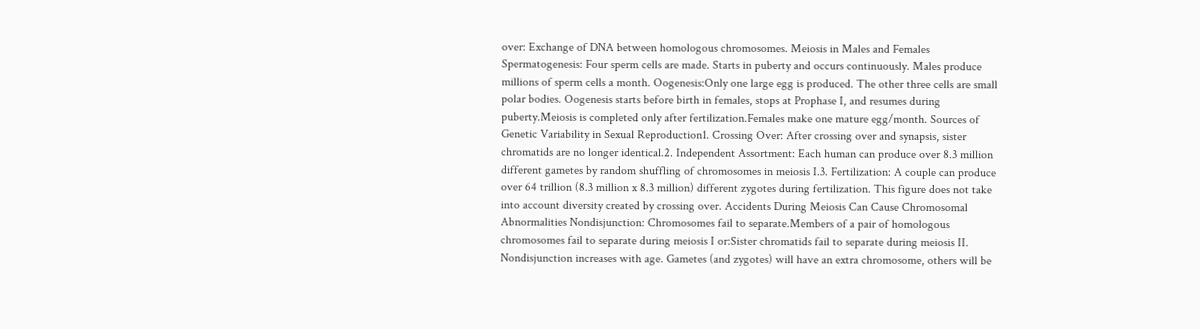over: Exchange of DNA between homologous chromosomes. Meiosis in Males and Females Spermatogenesis: Four sperm cells are made. Starts in puberty and occurs continuously. Males produce millions of sperm cells a month. Oogenesis:Only one large egg is produced. The other three cells are small polar bodies. Oogenesis starts before birth in females, stops at Prophase I, and resumes during puberty.Meiosis is completed only after fertilization.Females make one mature egg/month. Sources of Genetic Variability in Sexual Reproduction1. Crossing Over: After crossing over and synapsis, sister chromatids are no longer identical.2. Independent Assortment: Each human can produce over 8.3 million different gametes by random shuffling of chromosomes in meiosis I.3. Fertilization: A couple can produce over 64 trillion (8.3 million x 8.3 million) different zygotes during fertilization. This figure does not take into account diversity created by crossing over. Accidents During Meiosis Can Cause Chromosomal Abnormalities Nondisjunction: Chromosomes fail to separate.Members of a pair of homologous chromosomes fail to separate during meiosis I or:Sister chromatids fail to separate during meiosis II. Nondisjunction increases with age. Gametes (and zygotes) will have an extra chromosome, others will be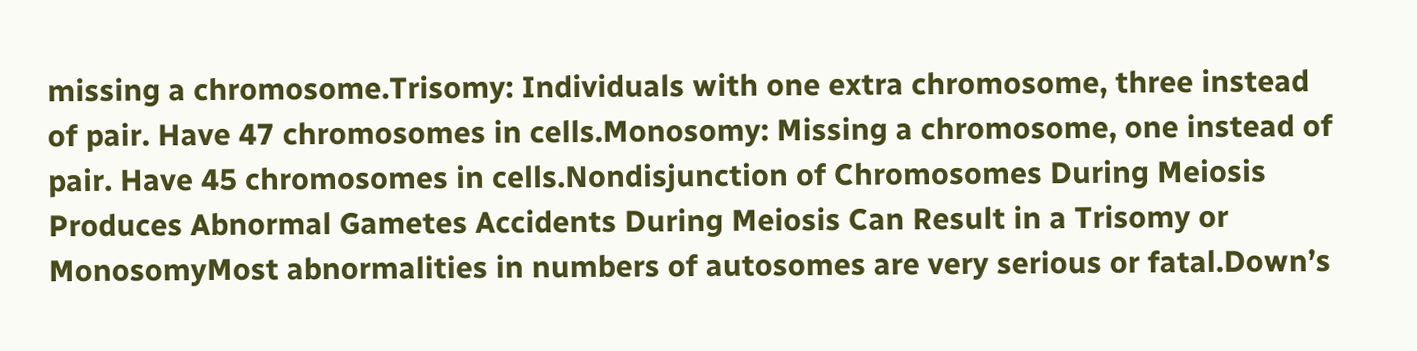missing a chromosome.Trisomy: Individuals with one extra chromosome, three instead of pair. Have 47 chromosomes in cells.Monosomy: Missing a chromosome, one instead of pair. Have 45 chromosomes in cells.Nondisjunction of Chromosomes During Meiosis Produces Abnormal Gametes Accidents During Meiosis Can Result in a Trisomy or MonosomyMost abnormalities in numbers of autosomes are very serious or fatal.Down’s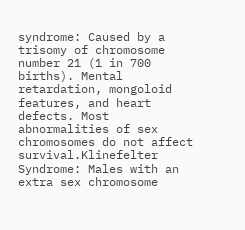syndrome: Caused by a trisomy of chromosome number 21 (1 in 700 births). Mental retardation, mongoloid features, and heart defects. Most abnormalities of sex chromosomes do not affect survival.Klinefelter Syndrome: Males with an extra sex chromosome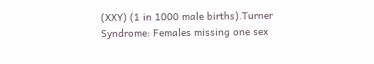(XXY) (1 in 1000 male births).Turner Syndrome: Females missing one sex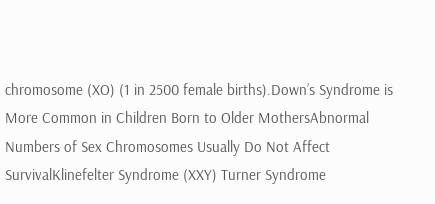chromosome (XO) (1 in 2500 female births).Down’s Syndrome is More Common in Children Born to Older MothersAbnormal Numbers of Sex Chromosomes Usually Do Not Affect SurvivalKlinefelter Syndrome (XXY) Turner Syndrome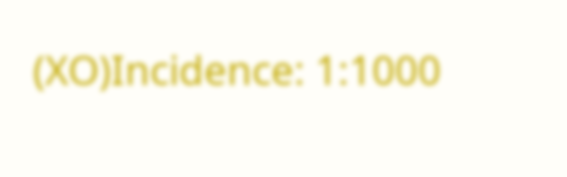(XO)Incidence: 1:1000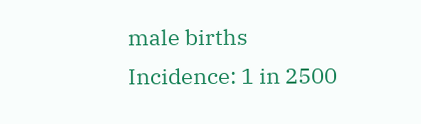male births Incidence: 1 in 2500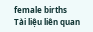female births
Tài liệu liên quan